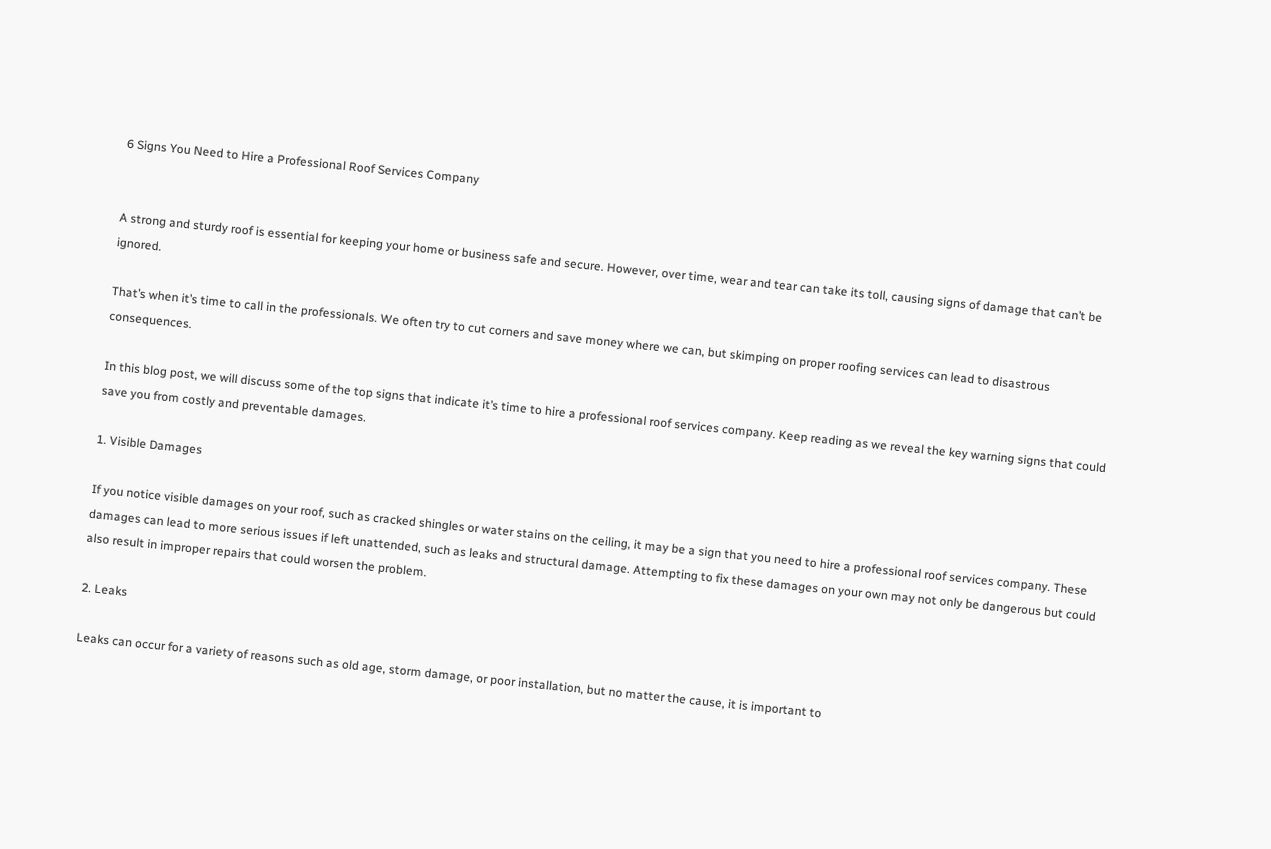6 Signs You Need to Hire a Professional Roof Services Company


A strong and sturdy roof is essential for keeping your home or business safe and secure. However, over time, wear and tear can take its toll, causing signs of damage that can’t be ignored.

That’s when it’s time to call in the professionals. We often try to cut corners and save money where we can, but skimping on proper roofing services can lead to disastrous consequences.

In this blog post, we will discuss some of the top signs that indicate it’s time to hire a professional roof services company. Keep reading as we reveal the key warning signs that could save you from costly and preventable damages.

1. Visible Damages

If you notice visible damages on your roof, such as cracked shingles or water stains on the ceiling, it may be a sign that you need to hire a professional roof services company. These damages can lead to more serious issues if left unattended, such as leaks and structural damage. Attempting to fix these damages on your own may not only be dangerous but could also result in improper repairs that could worsen the problem.

2. Leaks

Leaks can occur for a variety of reasons such as old age, storm damage, or poor installation, but no matter the cause, it is important to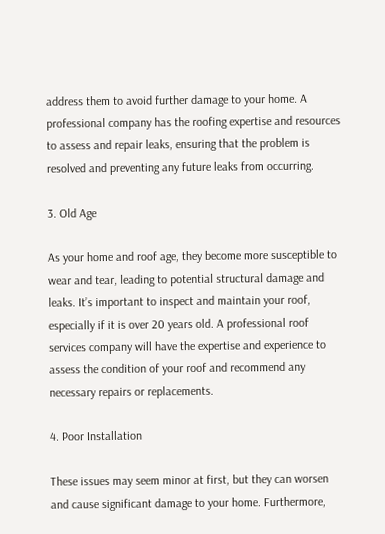address them to avoid further damage to your home. A professional company has the roofing expertise and resources to assess and repair leaks, ensuring that the problem is resolved and preventing any future leaks from occurring.

3. Old Age

As your home and roof age, they become more susceptible to wear and tear, leading to potential structural damage and leaks. It’s important to inspect and maintain your roof, especially if it is over 20 years old. A professional roof services company will have the expertise and experience to assess the condition of your roof and recommend any necessary repairs or replacements.

4. Poor Installation

These issues may seem minor at first, but they can worsen and cause significant damage to your home. Furthermore,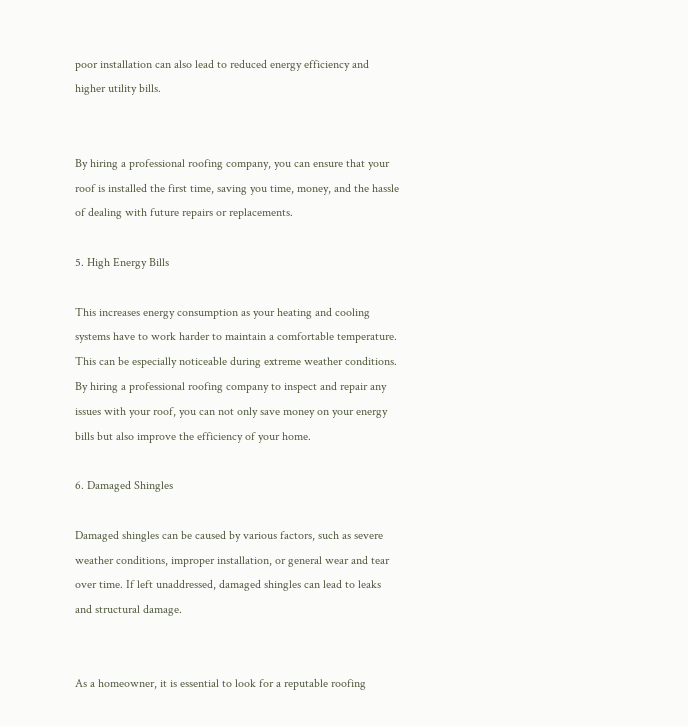poor installation can also lead to reduced energy efficiency and higher utility bills.


By hiring a professional roofing company, you can ensure that your roof is installed the first time, saving you time, money, and the hassle of dealing with future repairs or replacements.

5. High Energy Bills

This increases energy consumption as your heating and cooling systems have to work harder to maintain a comfortable temperature. This can be especially noticeable during extreme weather conditions. By hiring a professional roofing company to inspect and repair any issues with your roof, you can not only save money on your energy bills but also improve the efficiency of your home.

6. Damaged Shingles

Damaged shingles can be caused by various factors, such as severe weather conditions, improper installation, or general wear and tear over time. If left unaddressed, damaged shingles can lead to leaks and structural damage.


As a homeowner, it is essential to look for a reputable roofing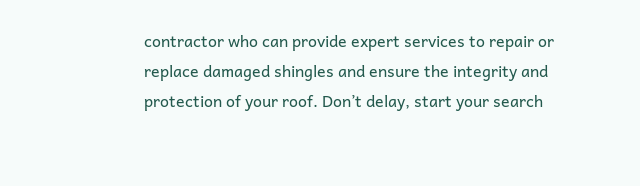contractor who can provide expert services to repair or replace damaged shingles and ensure the integrity and protection of your roof. Don’t delay, start your search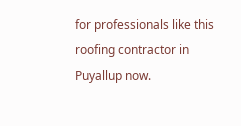for professionals like this roofing contractor in Puyallup now.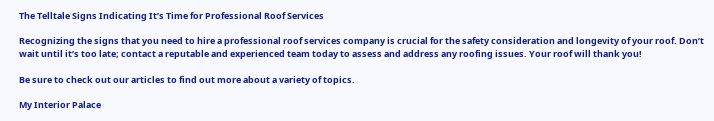The Telltale Signs Indicating It’s Time for Professional Roof Services

Recognizing the signs that you need to hire a professional roof services company is crucial for the safety consideration and longevity of your roof. Don’t wait until it’s too late; contact a reputable and experienced team today to assess and address any roofing issues. Your roof will thank you!

Be sure to check out our articles to find out more about a variety of topics.

My Interior Palace